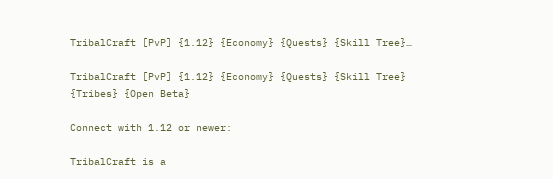TribalCraft [PvP] {1.12} {Economy} {Quests} {Skill Tree}…

TribalCraft [PvP] {1.12} {Economy} {Quests} {Skill Tree} {Tribes} {Open Beta}

Connect with 1.12 or newer:

TribalCraft is a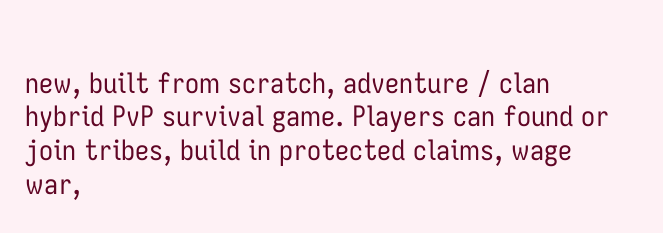new, built from scratch, adventure / clan hybrid PvP survival game. Players can found or join tribes, build in protected claims, wage war,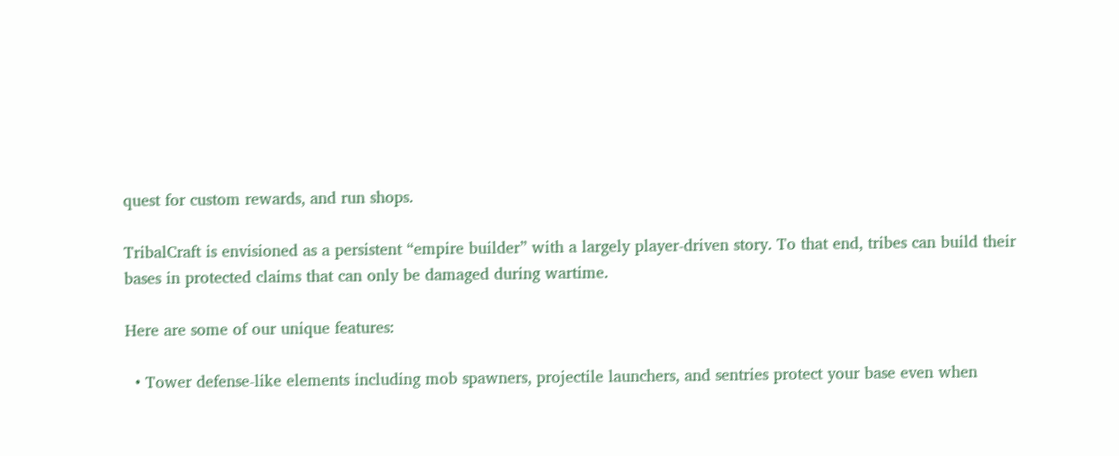quest for custom rewards, and run shops.

TribalCraft is envisioned as a persistent “empire builder” with a largely player-driven story. To that end, tribes can build their bases in protected claims that can only be damaged during wartime.

Here are some of our unique features:

  • Tower defense-like elements including mob spawners, projectile launchers, and sentries protect your base even when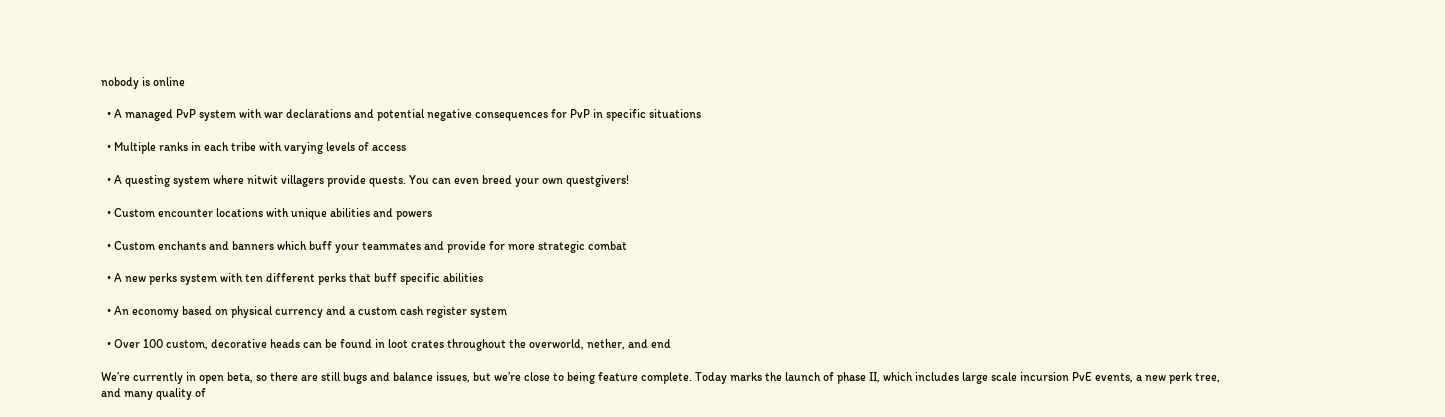nobody is online

  • A managed PvP system with war declarations and potential negative consequences for PvP in specific situations

  • Multiple ranks in each tribe with varying levels of access

  • A questing system where nitwit villagers provide quests. You can even breed your own questgivers!

  • Custom encounter locations with unique abilities and powers

  • Custom enchants and banners which buff your teammates and provide for more strategic combat

  • A new perks system with ten different perks that buff specific abilities

  • An economy based on physical currency and a custom cash register system

  • Over 100 custom, decorative heads can be found in loot crates throughout the overworld, nether, and end

We’re currently in open beta, so there are still bugs and balance issues, but we’re close to being feature complete. Today marks the launch of phase II, which includes large scale incursion PvE events, a new perk tree, and many quality of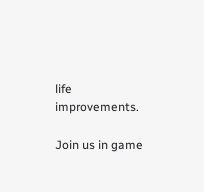life improvements.

Join us in game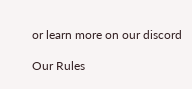or learn more on our discord

Our Rules